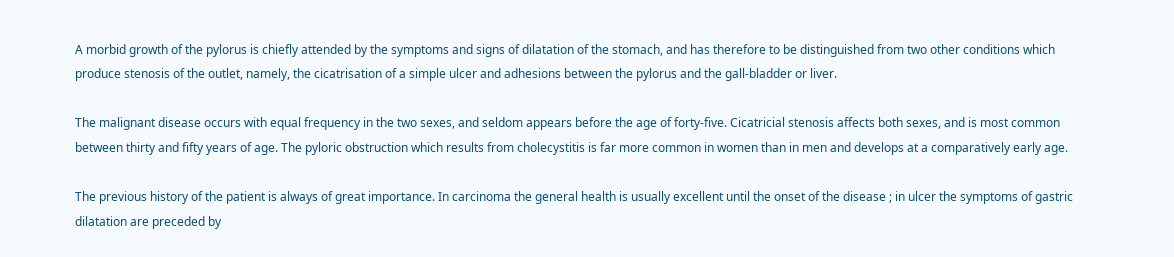A morbid growth of the pylorus is chiefly attended by the symptoms and signs of dilatation of the stomach, and has therefore to be distinguished from two other conditions which produce stenosis of the outlet, namely, the cicatrisation of a simple ulcer and adhesions between the pylorus and the gall-bladder or liver.

The malignant disease occurs with equal frequency in the two sexes, and seldom appears before the age of forty-five. Cicatricial stenosis affects both sexes, and is most common between thirty and fifty years of age. The pyloric obstruction which results from cholecystitis is far more common in women than in men and develops at a comparatively early age.

The previous history of the patient is always of great importance. In carcinoma the general health is usually excellent until the onset of the disease ; in ulcer the symptoms of gastric dilatation are preceded by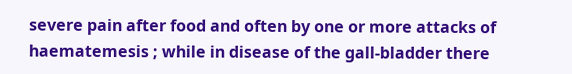severe pain after food and often by one or more attacks of haematemesis ; while in disease of the gall-bladder there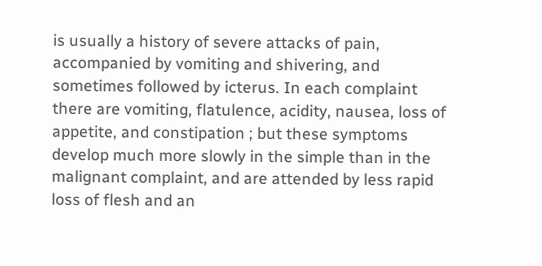is usually a history of severe attacks of pain, accompanied by vomiting and shivering, and sometimes followed by icterus. In each complaint there are vomiting, flatulence, acidity, nausea, loss of appetite, and constipation ; but these symptoms develop much more slowly in the simple than in the malignant complaint, and are attended by less rapid loss of flesh and an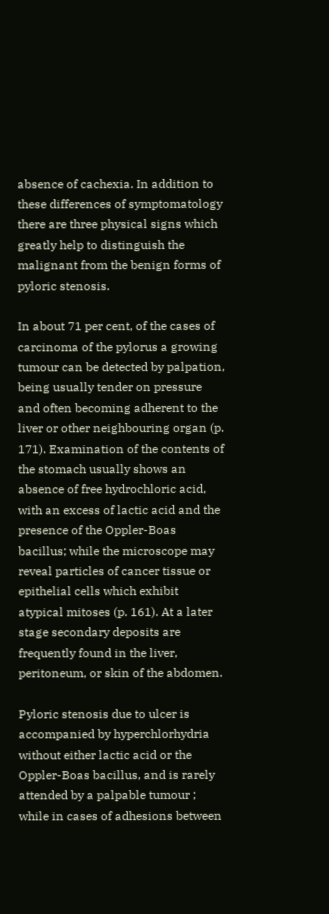absence of cachexia. In addition to these differences of symptomatology there are three physical signs which greatly help to distinguish the malignant from the benign forms of pyloric stenosis.

In about 71 per cent, of the cases of carcinoma of the pylorus a growing tumour can be detected by palpation, being usually tender on pressure and often becoming adherent to the liver or other neighbouring organ (p. 171). Examination of the contents of the stomach usually shows an absence of free hydrochloric acid, with an excess of lactic acid and the presence of the Oppler-Boas bacillus; while the microscope may reveal particles of cancer tissue or epithelial cells which exhibit atypical mitoses (p. 161). At a later stage secondary deposits are frequently found in the liver, peritoneum, or skin of the abdomen.

Pyloric stenosis due to ulcer is accompanied by hyperchlorhydria without either lactic acid or the Oppler-Boas bacillus, and is rarely attended by a palpable tumour ; while in cases of adhesions between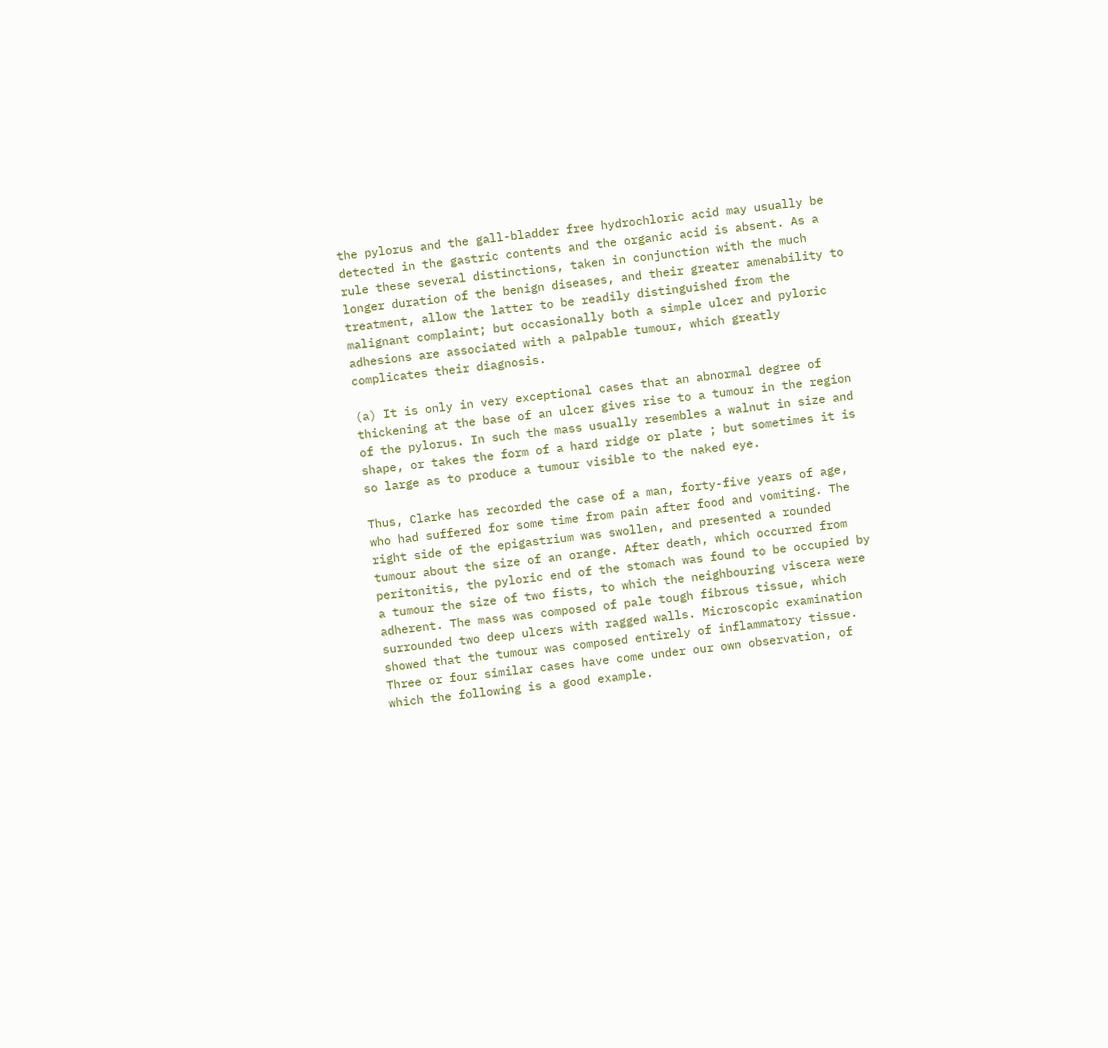the pylorus and the gall-bladder free hydrochloric acid may usually be detected in the gastric contents and the organic acid is absent. As a rule these several distinctions, taken in conjunction with the much longer duration of the benign diseases, and their greater amenability to treatment, allow the latter to be readily distinguished from the malignant complaint; but occasionally both a simple ulcer and pyloric adhesions are associated with a palpable tumour, which greatly complicates their diagnosis.

(a) It is only in very exceptional cases that an abnormal degree of thickening at the base of an ulcer gives rise to a tumour in the region of the pylorus. In such the mass usually resembles a walnut in size and shape, or takes the form of a hard ridge or plate ; but sometimes it is so large as to produce a tumour visible to the naked eye.

Thus, Clarke has recorded the case of a man, forty-five years of age, who had suffered for some time from pain after food and vomiting. The right side of the epigastrium was swollen, and presented a rounded tumour about the size of an orange. After death, which occurred from peritonitis, the pyloric end of the stomach was found to be occupied by a tumour the size of two fists, to which the neighbouring viscera were adherent. The mass was composed of pale tough fibrous tissue, which surrounded two deep ulcers with ragged walls. Microscopic examination showed that the tumour was composed entirely of inflammatory tissue. Three or four similar cases have come under our own observation, of which the following is a good example.